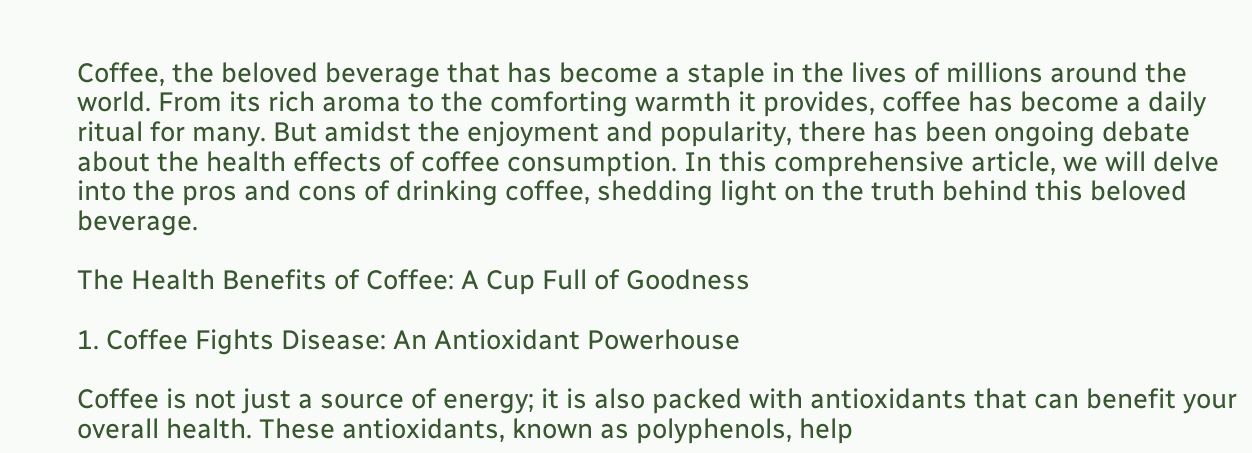Coffee, the beloved beverage that has become a staple in the lives of millions around the world. From its rich aroma to the comforting warmth it provides, coffee has become a daily ritual for many. But amidst the enjoyment and popularity, there has been ongoing debate about the health effects of coffee consumption. In this comprehensive article, we will delve into the pros and cons of drinking coffee, shedding light on the truth behind this beloved beverage.

The Health Benefits of Coffee: A Cup Full of Goodness

1. Coffee Fights Disease: An Antioxidant Powerhouse

Coffee is not just a source of energy; it is also packed with antioxidants that can benefit your overall health. These antioxidants, known as polyphenols, help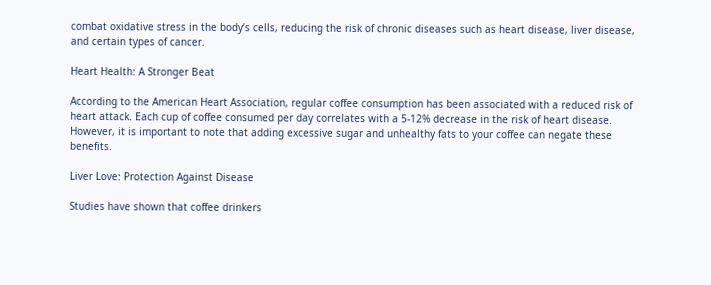combat oxidative stress in the body’s cells, reducing the risk of chronic diseases such as heart disease, liver disease, and certain types of cancer.

Heart Health: A Stronger Beat

According to the American Heart Association, regular coffee consumption has been associated with a reduced risk of heart attack. Each cup of coffee consumed per day correlates with a 5-12% decrease in the risk of heart disease. However, it is important to note that adding excessive sugar and unhealthy fats to your coffee can negate these benefits.

Liver Love: Protection Against Disease

Studies have shown that coffee drinkers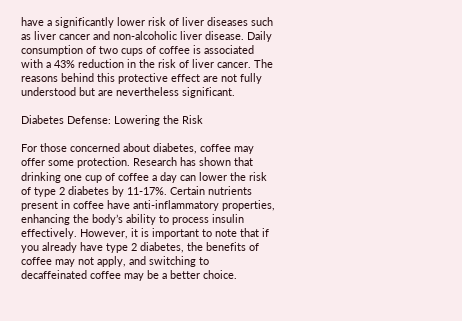have a significantly lower risk of liver diseases such as liver cancer and non-alcoholic liver disease. Daily consumption of two cups of coffee is associated with a 43% reduction in the risk of liver cancer. The reasons behind this protective effect are not fully understood but are nevertheless significant.

Diabetes Defense: Lowering the Risk

For those concerned about diabetes, coffee may offer some protection. Research has shown that drinking one cup of coffee a day can lower the risk of type 2 diabetes by 11-17%. Certain nutrients present in coffee have anti-inflammatory properties, enhancing the body’s ability to process insulin effectively. However, it is important to note that if you already have type 2 diabetes, the benefits of coffee may not apply, and switching to decaffeinated coffee may be a better choice.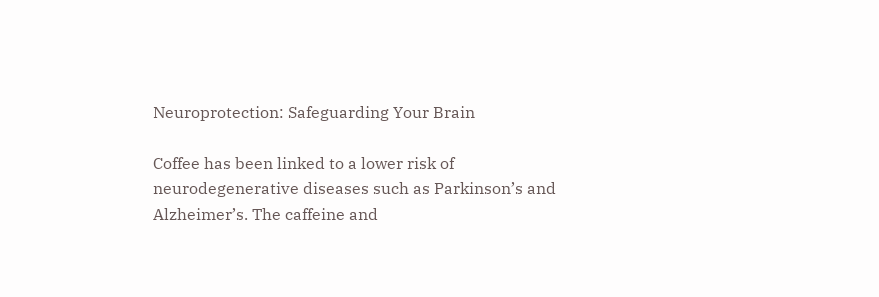Neuroprotection: Safeguarding Your Brain

Coffee has been linked to a lower risk of neurodegenerative diseases such as Parkinson’s and Alzheimer’s. The caffeine and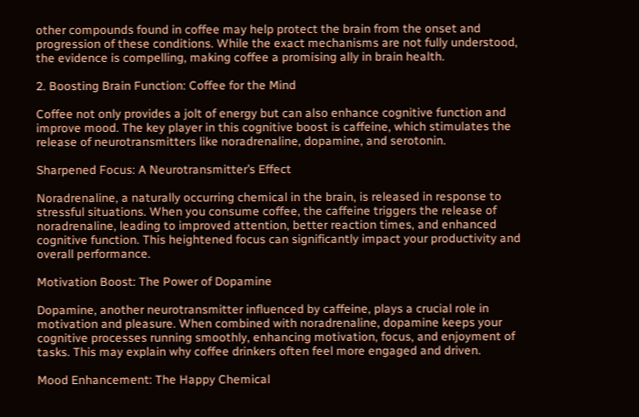other compounds found in coffee may help protect the brain from the onset and progression of these conditions. While the exact mechanisms are not fully understood, the evidence is compelling, making coffee a promising ally in brain health.

2. Boosting Brain Function: Coffee for the Mind

Coffee not only provides a jolt of energy but can also enhance cognitive function and improve mood. The key player in this cognitive boost is caffeine, which stimulates the release of neurotransmitters like noradrenaline, dopamine, and serotonin.

Sharpened Focus: A Neurotransmitter’s Effect

Noradrenaline, a naturally occurring chemical in the brain, is released in response to stressful situations. When you consume coffee, the caffeine triggers the release of noradrenaline, leading to improved attention, better reaction times, and enhanced cognitive function. This heightened focus can significantly impact your productivity and overall performance.

Motivation Boost: The Power of Dopamine

Dopamine, another neurotransmitter influenced by caffeine, plays a crucial role in motivation and pleasure. When combined with noradrenaline, dopamine keeps your cognitive processes running smoothly, enhancing motivation, focus, and enjoyment of tasks. This may explain why coffee drinkers often feel more engaged and driven.

Mood Enhancement: The Happy Chemical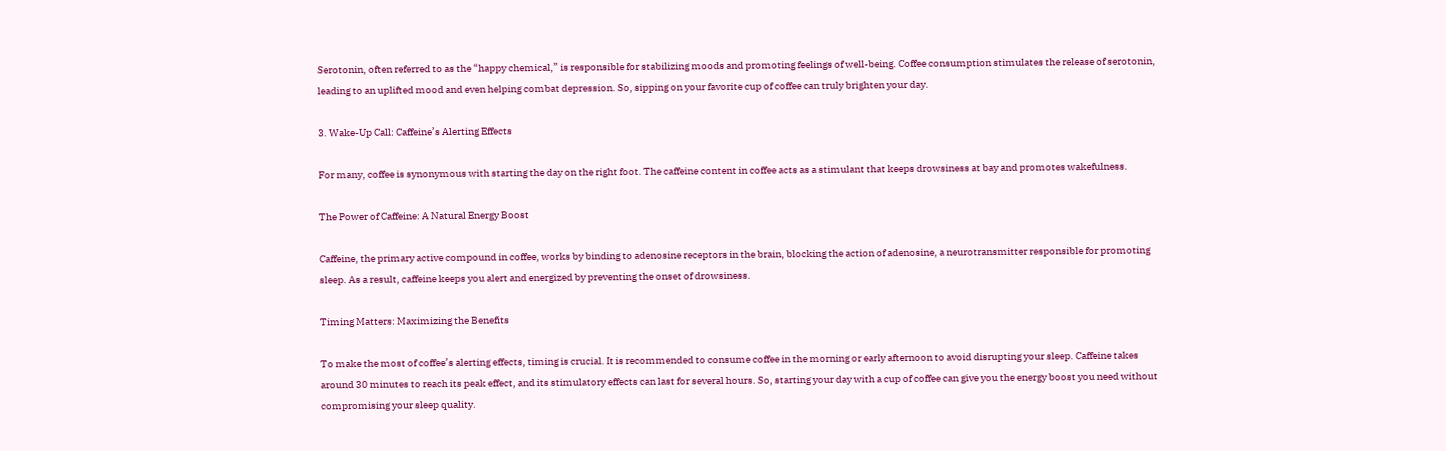Serotonin, often referred to as the “happy chemical,” is responsible for stabilizing moods and promoting feelings of well-being. Coffee consumption stimulates the release of serotonin, leading to an uplifted mood and even helping combat depression. So, sipping on your favorite cup of coffee can truly brighten your day.

3. Wake-Up Call: Caffeine’s Alerting Effects

For many, coffee is synonymous with starting the day on the right foot. The caffeine content in coffee acts as a stimulant that keeps drowsiness at bay and promotes wakefulness.

The Power of Caffeine: A Natural Energy Boost

Caffeine, the primary active compound in coffee, works by binding to adenosine receptors in the brain, blocking the action of adenosine, a neurotransmitter responsible for promoting sleep. As a result, caffeine keeps you alert and energized by preventing the onset of drowsiness.

Timing Matters: Maximizing the Benefits

To make the most of coffee’s alerting effects, timing is crucial. It is recommended to consume coffee in the morning or early afternoon to avoid disrupting your sleep. Caffeine takes around 30 minutes to reach its peak effect, and its stimulatory effects can last for several hours. So, starting your day with a cup of coffee can give you the energy boost you need without compromising your sleep quality.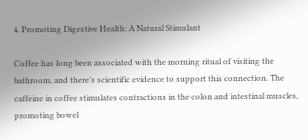4. Promoting Digestive Health: A Natural Stimulant

Coffee has long been associated with the morning ritual of visiting the bathroom, and there’s scientific evidence to support this connection. The caffeine in coffee stimulates contractions in the colon and intestinal muscles, promoting bowel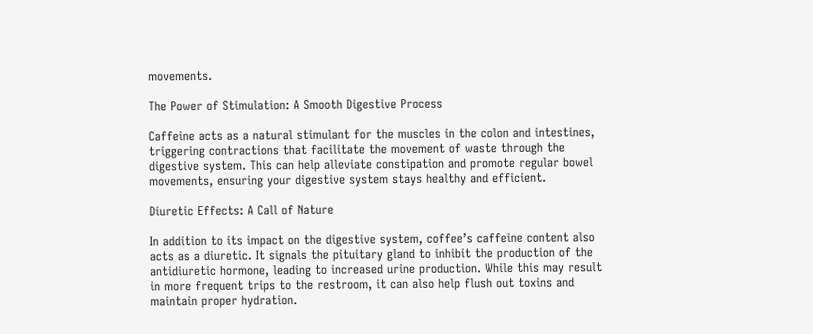movements.

The Power of Stimulation: A Smooth Digestive Process

Caffeine acts as a natural stimulant for the muscles in the colon and intestines, triggering contractions that facilitate the movement of waste through the digestive system. This can help alleviate constipation and promote regular bowel movements, ensuring your digestive system stays healthy and efficient.

Diuretic Effects: A Call of Nature

In addition to its impact on the digestive system, coffee’s caffeine content also acts as a diuretic. It signals the pituitary gland to inhibit the production of the antidiuretic hormone, leading to increased urine production. While this may result in more frequent trips to the restroom, it can also help flush out toxins and maintain proper hydration.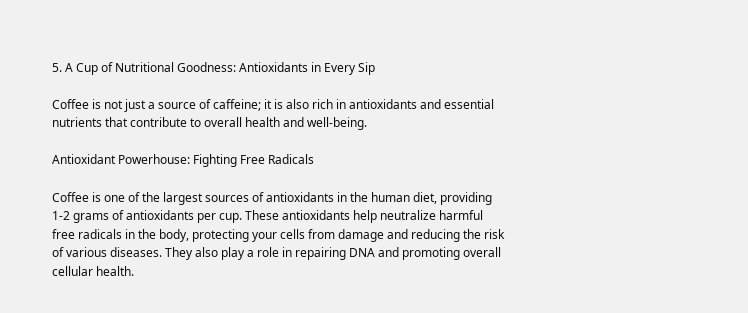5. A Cup of Nutritional Goodness: Antioxidants in Every Sip

Coffee is not just a source of caffeine; it is also rich in antioxidants and essential nutrients that contribute to overall health and well-being.

Antioxidant Powerhouse: Fighting Free Radicals

Coffee is one of the largest sources of antioxidants in the human diet, providing 1-2 grams of antioxidants per cup. These antioxidants help neutralize harmful free radicals in the body, protecting your cells from damage and reducing the risk of various diseases. They also play a role in repairing DNA and promoting overall cellular health.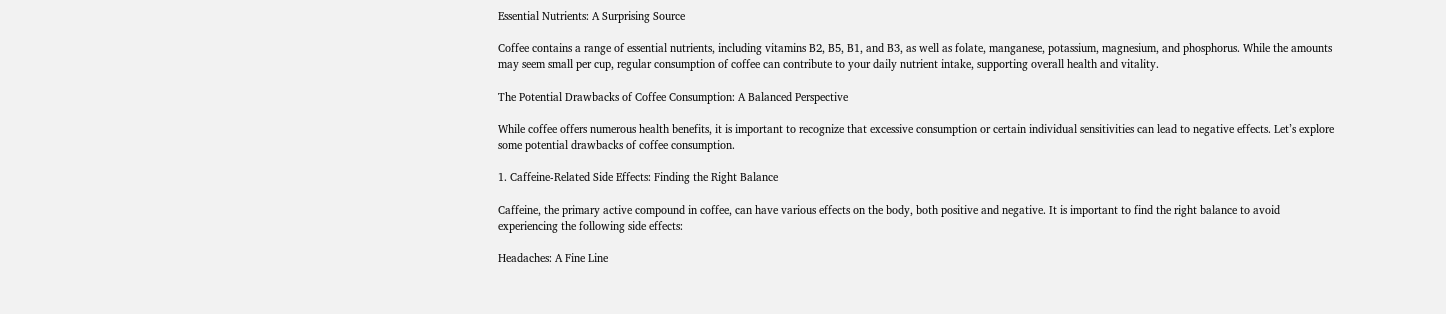Essential Nutrients: A Surprising Source

Coffee contains a range of essential nutrients, including vitamins B2, B5, B1, and B3, as well as folate, manganese, potassium, magnesium, and phosphorus. While the amounts may seem small per cup, regular consumption of coffee can contribute to your daily nutrient intake, supporting overall health and vitality.

The Potential Drawbacks of Coffee Consumption: A Balanced Perspective

While coffee offers numerous health benefits, it is important to recognize that excessive consumption or certain individual sensitivities can lead to negative effects. Let’s explore some potential drawbacks of coffee consumption.

1. Caffeine-Related Side Effects: Finding the Right Balance

Caffeine, the primary active compound in coffee, can have various effects on the body, both positive and negative. It is important to find the right balance to avoid experiencing the following side effects:

Headaches: A Fine Line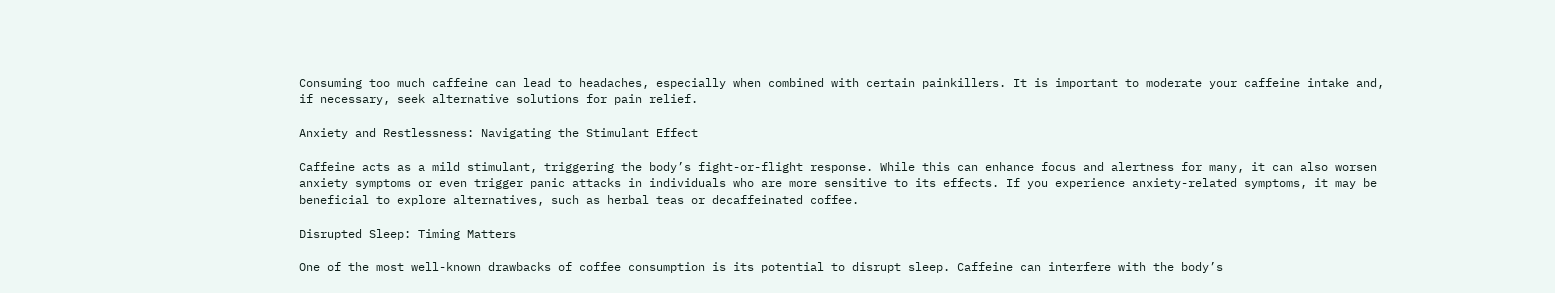Consuming too much caffeine can lead to headaches, especially when combined with certain painkillers. It is important to moderate your caffeine intake and, if necessary, seek alternative solutions for pain relief.

Anxiety and Restlessness: Navigating the Stimulant Effect

Caffeine acts as a mild stimulant, triggering the body’s fight-or-flight response. While this can enhance focus and alertness for many, it can also worsen anxiety symptoms or even trigger panic attacks in individuals who are more sensitive to its effects. If you experience anxiety-related symptoms, it may be beneficial to explore alternatives, such as herbal teas or decaffeinated coffee.

Disrupted Sleep: Timing Matters

One of the most well-known drawbacks of coffee consumption is its potential to disrupt sleep. Caffeine can interfere with the body’s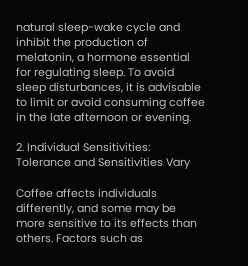natural sleep-wake cycle and inhibit the production of melatonin, a hormone essential for regulating sleep. To avoid sleep disturbances, it is advisable to limit or avoid consuming coffee in the late afternoon or evening.

2. Individual Sensitivities: Tolerance and Sensitivities Vary

Coffee affects individuals differently, and some may be more sensitive to its effects than others. Factors such as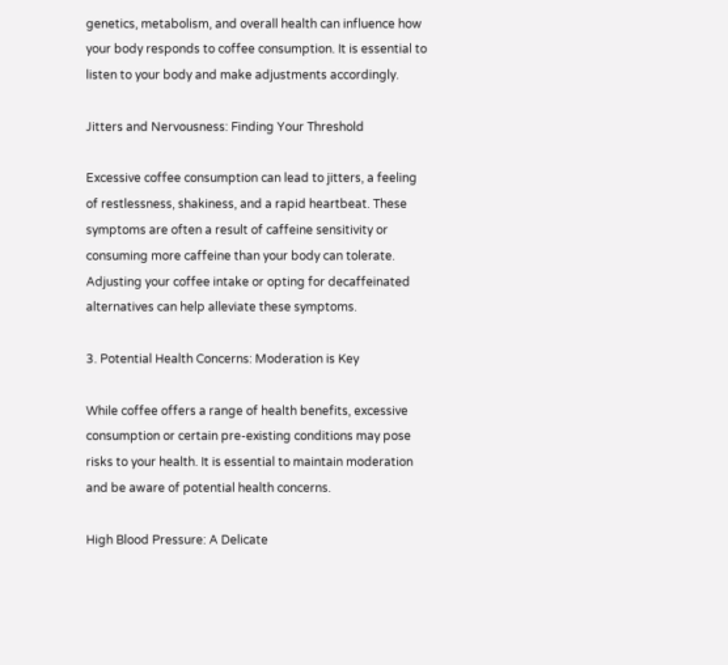genetics, metabolism, and overall health can influence how your body responds to coffee consumption. It is essential to listen to your body and make adjustments accordingly.

Jitters and Nervousness: Finding Your Threshold

Excessive coffee consumption can lead to jitters, a feeling of restlessness, shakiness, and a rapid heartbeat. These symptoms are often a result of caffeine sensitivity or consuming more caffeine than your body can tolerate. Adjusting your coffee intake or opting for decaffeinated alternatives can help alleviate these symptoms.

3. Potential Health Concerns: Moderation is Key

While coffee offers a range of health benefits, excessive consumption or certain pre-existing conditions may pose risks to your health. It is essential to maintain moderation and be aware of potential health concerns.

High Blood Pressure: A Delicate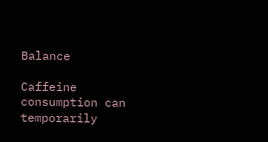Balance

Caffeine consumption can temporarily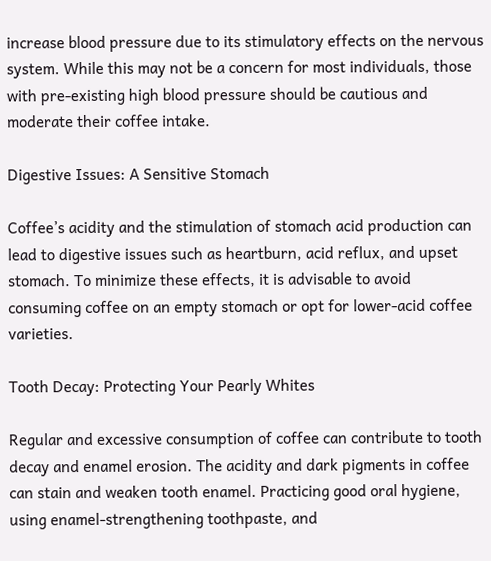increase blood pressure due to its stimulatory effects on the nervous system. While this may not be a concern for most individuals, those with pre-existing high blood pressure should be cautious and moderate their coffee intake.

Digestive Issues: A Sensitive Stomach

Coffee’s acidity and the stimulation of stomach acid production can lead to digestive issues such as heartburn, acid reflux, and upset stomach. To minimize these effects, it is advisable to avoid consuming coffee on an empty stomach or opt for lower-acid coffee varieties.

Tooth Decay: Protecting Your Pearly Whites

Regular and excessive consumption of coffee can contribute to tooth decay and enamel erosion. The acidity and dark pigments in coffee can stain and weaken tooth enamel. Practicing good oral hygiene, using enamel-strengthening toothpaste, and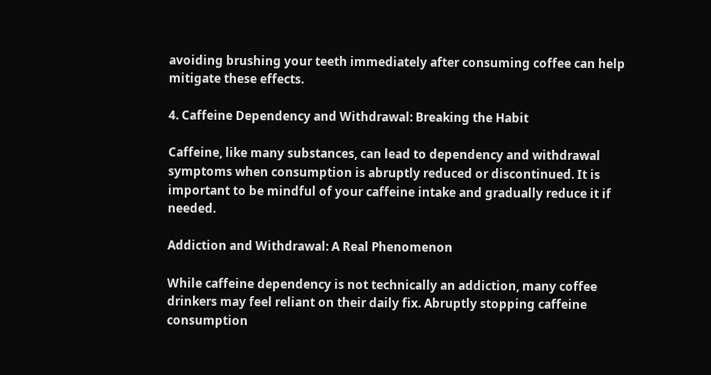avoiding brushing your teeth immediately after consuming coffee can help mitigate these effects.

4. Caffeine Dependency and Withdrawal: Breaking the Habit

Caffeine, like many substances, can lead to dependency and withdrawal symptoms when consumption is abruptly reduced or discontinued. It is important to be mindful of your caffeine intake and gradually reduce it if needed.

Addiction and Withdrawal: A Real Phenomenon

While caffeine dependency is not technically an addiction, many coffee drinkers may feel reliant on their daily fix. Abruptly stopping caffeine consumption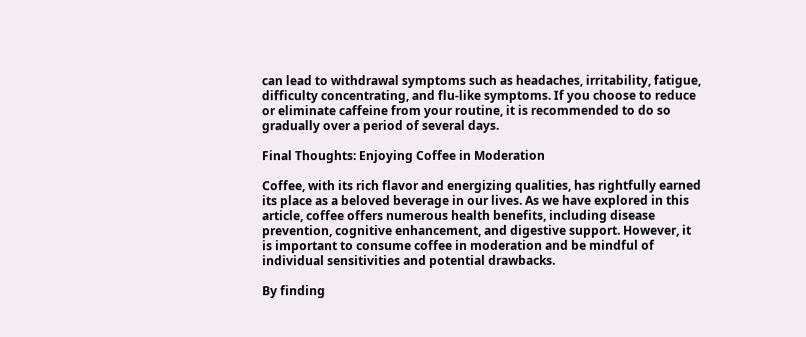can lead to withdrawal symptoms such as headaches, irritability, fatigue, difficulty concentrating, and flu-like symptoms. If you choose to reduce or eliminate caffeine from your routine, it is recommended to do so gradually over a period of several days.

Final Thoughts: Enjoying Coffee in Moderation

Coffee, with its rich flavor and energizing qualities, has rightfully earned its place as a beloved beverage in our lives. As we have explored in this article, coffee offers numerous health benefits, including disease prevention, cognitive enhancement, and digestive support. However, it is important to consume coffee in moderation and be mindful of individual sensitivities and potential drawbacks.

By finding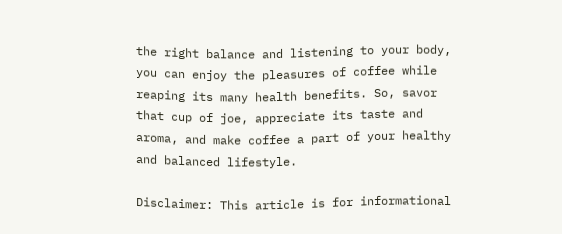the right balance and listening to your body, you can enjoy the pleasures of coffee while reaping its many health benefits. So, savor that cup of joe, appreciate its taste and aroma, and make coffee a part of your healthy and balanced lifestyle.

Disclaimer: This article is for informational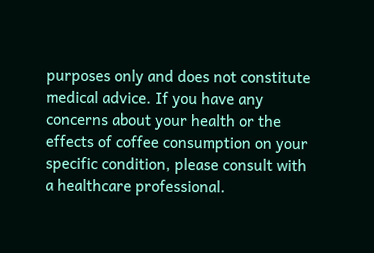purposes only and does not constitute medical advice. If you have any concerns about your health or the effects of coffee consumption on your specific condition, please consult with a healthcare professional.